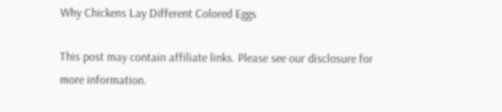Why Chickens Lay Different Colored Eggs

This post may contain affiliate links. Please see our disclosure for more information.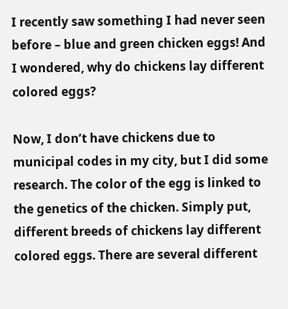I recently saw something I had never seen before – blue and green chicken eggs! And I wondered, why do chickens lay different colored eggs?

Now, I don’t have chickens due to municipal codes in my city, but I did some research. The color of the egg is linked to the genetics of the chicken. Simply put, different breeds of chickens lay different colored eggs. There are several different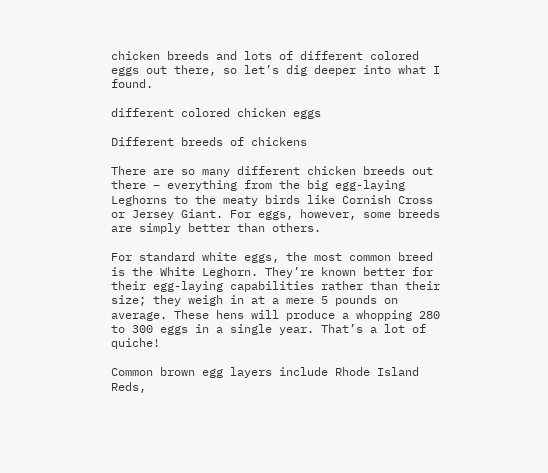chicken breeds and lots of different colored eggs out there, so let’s dig deeper into what I found.

different colored chicken eggs

Different breeds of chickens

There are so many different chicken breeds out there – everything from the big egg-laying Leghorns to the meaty birds like Cornish Cross or Jersey Giant. For eggs, however, some breeds are simply better than others.

For standard white eggs, the most common breed is the White Leghorn. They’re known better for their egg-laying capabilities rather than their size; they weigh in at a mere 5 pounds on average. These hens will produce a whopping 280 to 300 eggs in a single year. That’s a lot of quiche!

Common brown egg layers include Rhode Island Reds,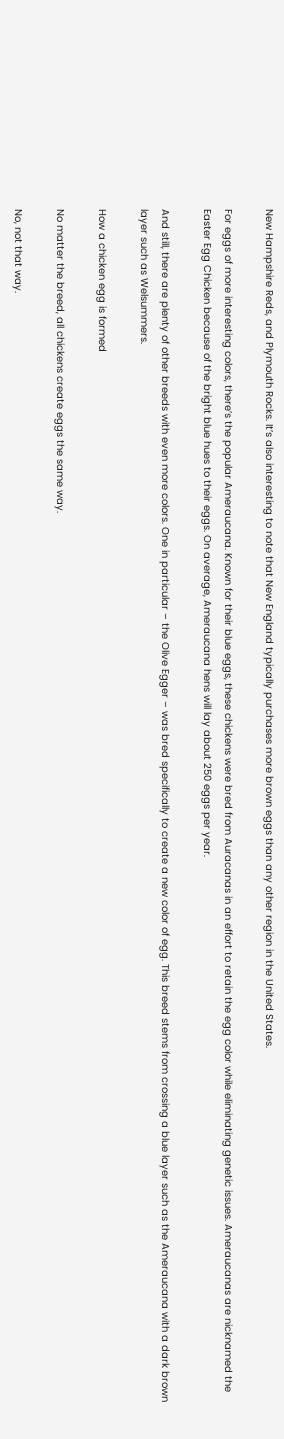New Hampshire Reds, and Plymouth Rocks. It’s also interesting to note that New England typically purchases more brown eggs than any other region in the United States.

For eggs of more interesting colors, there’s the popular Ameraucana. Known for their blue eggs, these chickens were bred from Auracanas in an effort to retain the egg color while eliminating genetic issues. Ameraucanas are nicknamed the Easter Egg Chicken because of the bright blue hues to their eggs. On average, Ameraucana hens will lay about 250 eggs per year.

And still, there are plenty of other breeds with even more colors. One in particular – the Olive Egger – was bred specifically to create a new color of egg. This breed stems from crossing a blue layer such as the Ameraucana with a dark brown layer such as Welsummers.

How a chicken egg is formed

No matter the breed, all chickens create eggs the same way.

No, not that way.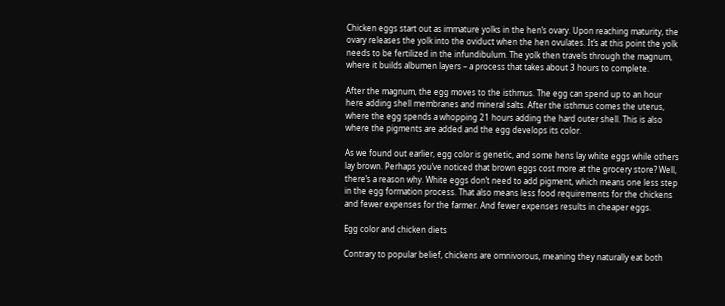Chicken eggs start out as immature yolks in the hen’s ovary. Upon reaching maturity, the ovary releases the yolk into the oviduct when the hen ovulates. It’s at this point the yolk needs to be fertilized in the infundibulum. The yolk then travels through the magnum, where it builds albumen layers – a process that takes about 3 hours to complete.

After the magnum, the egg moves to the isthmus. The egg can spend up to an hour here adding shell membranes and mineral salts. After the isthmus comes the uterus, where the egg spends a whopping 21 hours adding the hard outer shell. This is also where the pigments are added and the egg develops its color.

As we found out earlier, egg color is genetic, and some hens lay white eggs while others lay brown. Perhaps you’ve noticed that brown eggs cost more at the grocery store? Well, there’s a reason why. White eggs don’t need to add pigment, which means one less step in the egg formation process. That also means less food requirements for the chickens and fewer expenses for the farmer. And fewer expenses results in cheaper eggs.

Egg color and chicken diets

Contrary to popular belief, chickens are omnivorous, meaning they naturally eat both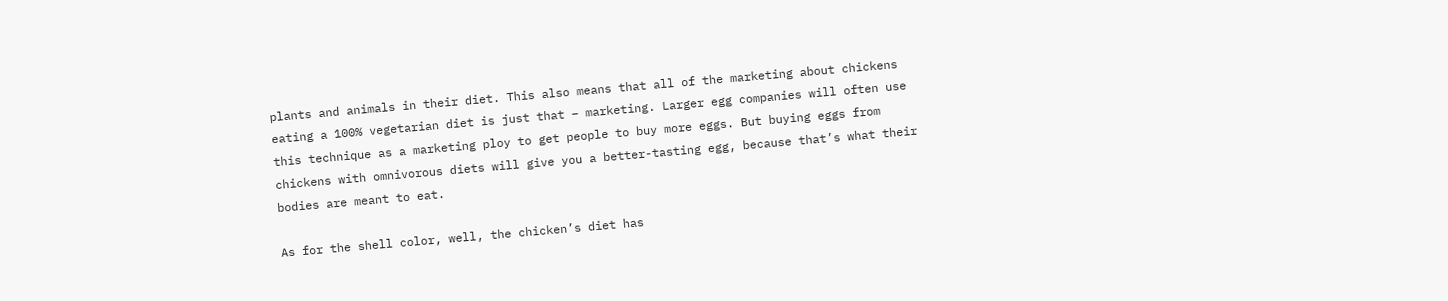plants and animals in their diet. This also means that all of the marketing about chickens eating a 100% vegetarian diet is just that – marketing. Larger egg companies will often use this technique as a marketing ploy to get people to buy more eggs. But buying eggs from chickens with omnivorous diets will give you a better-tasting egg, because that’s what their bodies are meant to eat.

As for the shell color, well, the chicken’s diet has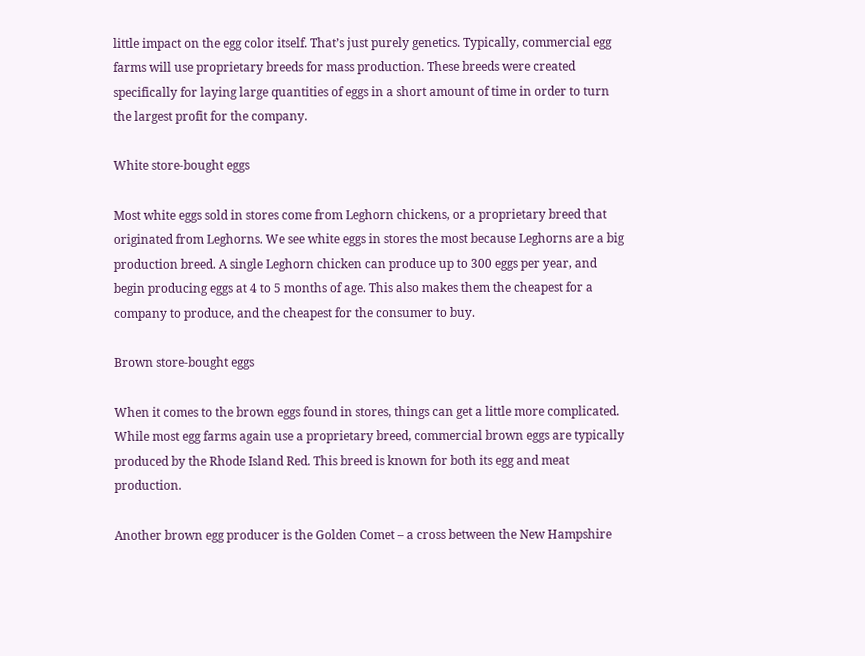little impact on the egg color itself. That’s just purely genetics. Typically, commercial egg farms will use proprietary breeds for mass production. These breeds were created specifically for laying large quantities of eggs in a short amount of time in order to turn the largest profit for the company.

White store-bought eggs

Most white eggs sold in stores come from Leghorn chickens, or a proprietary breed that originated from Leghorns. We see white eggs in stores the most because Leghorns are a big production breed. A single Leghorn chicken can produce up to 300 eggs per year, and begin producing eggs at 4 to 5 months of age. This also makes them the cheapest for a company to produce, and the cheapest for the consumer to buy.

Brown store-bought eggs

When it comes to the brown eggs found in stores, things can get a little more complicated. While most egg farms again use a proprietary breed, commercial brown eggs are typically produced by the Rhode Island Red. This breed is known for both its egg and meat production.

Another brown egg producer is the Golden Comet – a cross between the New Hampshire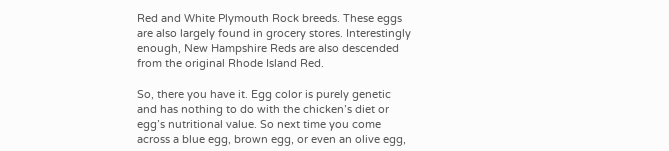Red and White Plymouth Rock breeds. These eggs are also largely found in grocery stores. Interestingly enough, New Hampshire Reds are also descended from the original Rhode Island Red.

So, there you have it. Egg color is purely genetic and has nothing to do with the chicken’s diet or egg’s nutritional value. So next time you come across a blue egg, brown egg, or even an olive egg,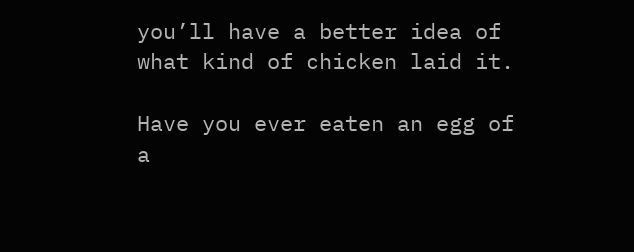you’ll have a better idea of what kind of chicken laid it.

Have you ever eaten an egg of a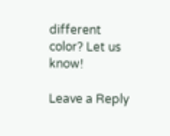different color? Let us know!

Leave a Reply